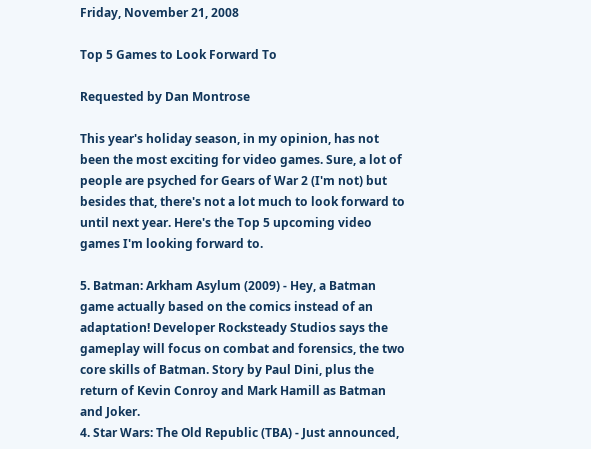Friday, November 21, 2008

Top 5 Games to Look Forward To

Requested by Dan Montrose

This year's holiday season, in my opinion, has not been the most exciting for video games. Sure, a lot of people are psyched for Gears of War 2 (I'm not) but besides that, there's not a lot much to look forward to until next year. Here's the Top 5 upcoming video games I'm looking forward to.

5. Batman: Arkham Asylum (2009) - Hey, a Batman game actually based on the comics instead of an adaptation! Developer Rocksteady Studios says the gameplay will focus on combat and forensics, the two core skills of Batman. Story by Paul Dini, plus the return of Kevin Conroy and Mark Hamill as Batman and Joker.
4. Star Wars: The Old Republic (TBA) - Just announced,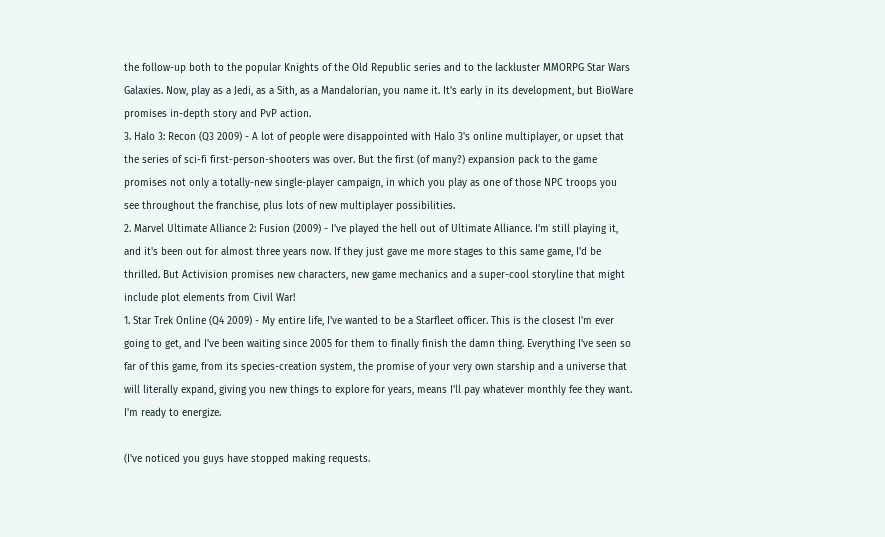the follow-up both to the popular Knights of the Old Republic series and to the lackluster MMORPG Star Wars Galaxies. Now, play as a Jedi, as a Sith, as a Mandalorian, you name it. It's early in its development, but BioWare promises in-depth story and PvP action.
3. Halo 3: Recon (Q3 2009) - A lot of people were disappointed with Halo 3's online multiplayer, or upset that the series of sci-fi first-person-shooters was over. But the first (of many?) expansion pack to the game promises not only a totally-new single-player campaign, in which you play as one of those NPC troops you see throughout the franchise, plus lots of new multiplayer possibilities.
2. Marvel Ultimate Alliance 2: Fusion (2009) - I've played the hell out of Ultimate Alliance. I'm still playing it, and it's been out for almost three years now. If they just gave me more stages to this same game, I'd be thrilled. But Activision promises new characters, new game mechanics and a super-cool storyline that might include plot elements from Civil War!
1. Star Trek Online (Q4 2009) - My entire life, I've wanted to be a Starfleet officer. This is the closest I'm ever going to get, and I've been waiting since 2005 for them to finally finish the damn thing. Everything I've seen so far of this game, from its species-creation system, the promise of your very own starship and a universe that will literally expand, giving you new things to explore for years, means I'll pay whatever monthly fee they want. I'm ready to energize.

(I've noticed you guys have stopped making requests.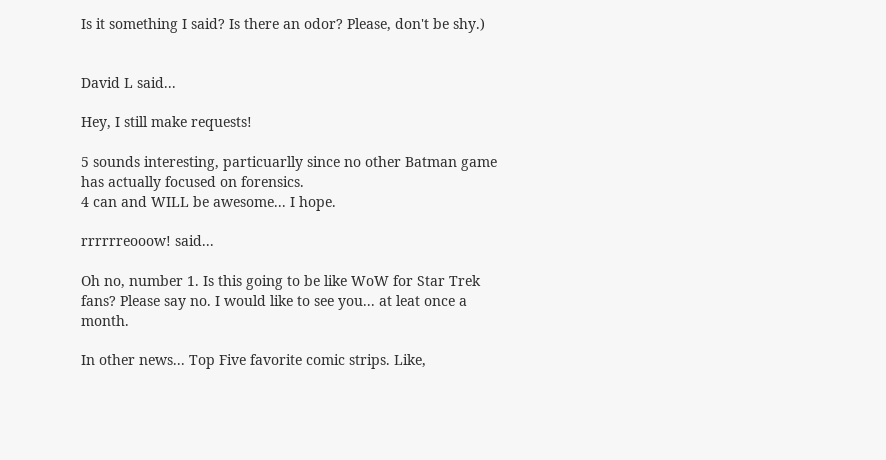Is it something I said? Is there an odor? Please, don't be shy.)


David L said...

Hey, I still make requests!

5 sounds interesting, particuarlly since no other Batman game has actually focused on forensics.
4 can and WILL be awesome... I hope.

rrrrrreooow! said...

Oh no, number 1. Is this going to be like WoW for Star Trek fans? Please say no. I would like to see you... at leat once a month.

In other news... Top Five favorite comic strips. Like,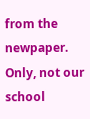from the newpaper. Only, not our school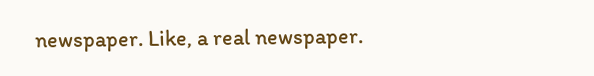newspaper. Like, a real newspaper.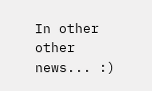In other other news... :)